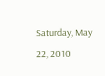Saturday, May 22, 2010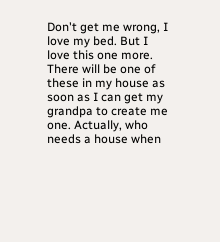Don't get me wrong, I love my bed. But I love this one more. There will be one of these in my house as soon as I can get my grandpa to create me one. Actually, who needs a house when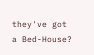they've got a Bed-House?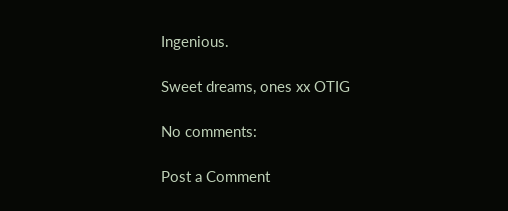Ingenious.

Sweet dreams, ones xx OTIG

No comments:

Post a Comment